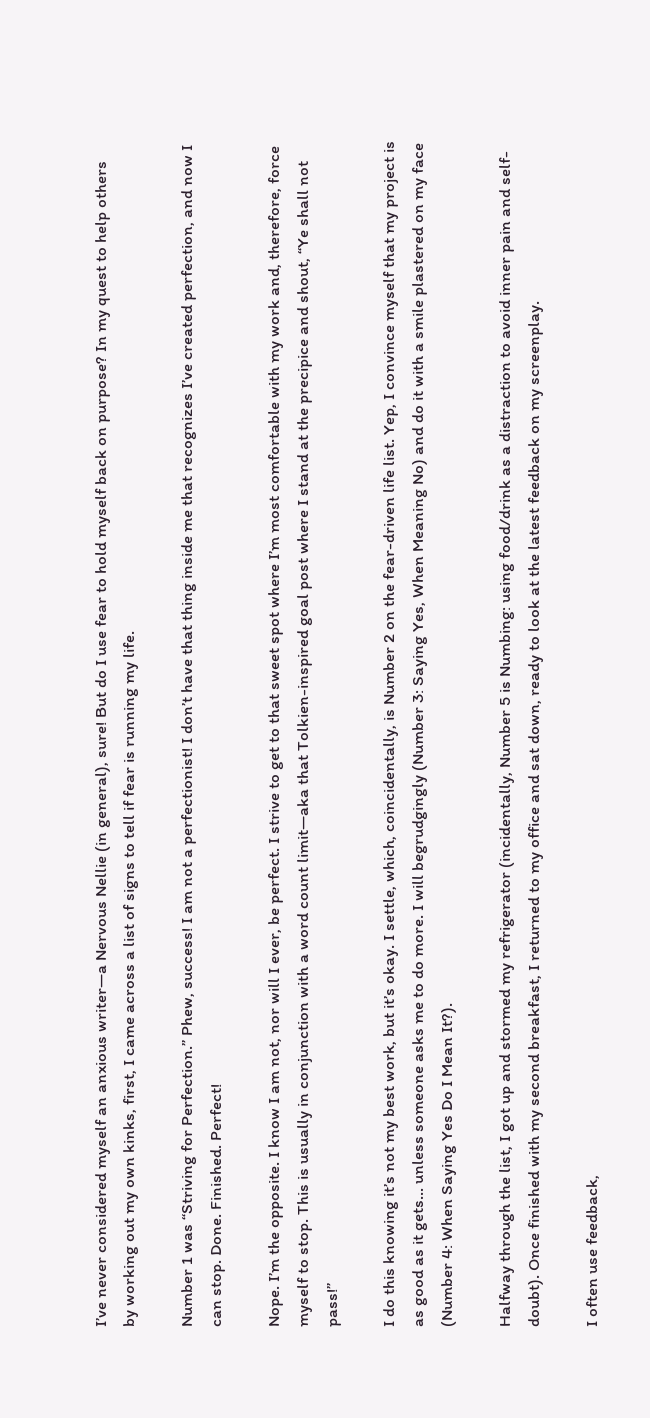I’ve never considered myself an anxious writer—a Nervous Nellie (in general), sure! But do I use fear to hold myself back on purpose? In my quest to help others by working out my own kinks, first, I came across a list of signs to tell if fear is running my life.

Number 1 was “Striving for Perfection.” Phew, success! I am not a perfectionist! I don’t have that thing inside me that recognizes I’ve created perfection, and now I can stop. Done. Finished. Perfect!

Nope. I’m the opposite. I know I am not, nor will I ever, be perfect. I strive to get to that sweet spot where I’m most comfortable with my work and, therefore, force myself to stop. This is usually in conjunction with a word count limit—aka that Tolkien-inspired goal post where I stand at the precipice and shout, “Ye shall not pass!”

I do this knowing it’s not my best work, but it’s okay. I settle, which, coincidentally, is Number 2 on the fear-driven life list. Yep, I convince myself that my project is as good as it gets… unless someone asks me to do more. I will begrudgingly (Number 3: Saying Yes, When Meaning No) and do it with a smile plastered on my face (Number 4: When Saying Yes Do I Mean It?).

Halfway through the list, I got up and stormed my refrigerator (incidentally, Number 5 is Numbing: using food/drink as a distraction to avoid inner pain and self-doubt). Once finished with my second breakfast, I returned to my office and sat down, ready to look at the latest feedback on my screenplay.

I often use feedback,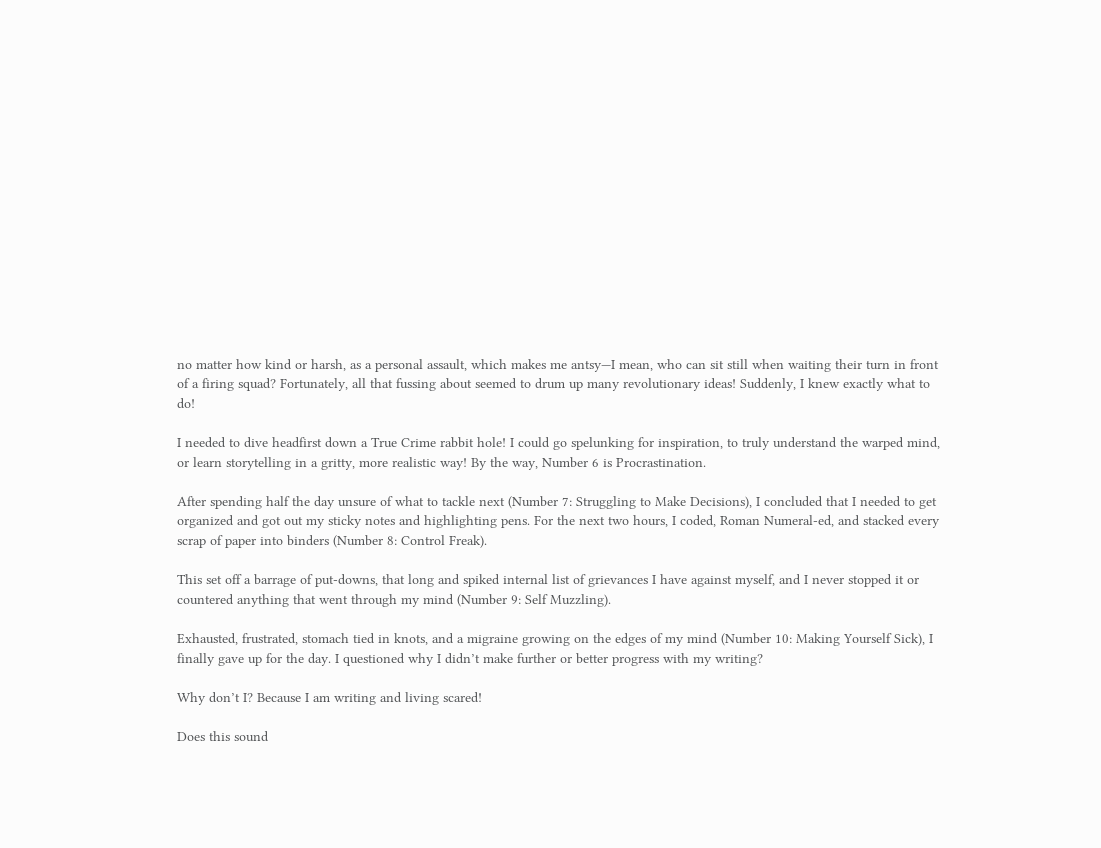no matter how kind or harsh, as a personal assault, which makes me antsy—I mean, who can sit still when waiting their turn in front of a firing squad? Fortunately, all that fussing about seemed to drum up many revolutionary ideas! Suddenly, I knew exactly what to do!

I needed to dive headfirst down a True Crime rabbit hole! I could go spelunking for inspiration, to truly understand the warped mind, or learn storytelling in a gritty, more realistic way! By the way, Number 6 is Procrastination.

After spending half the day unsure of what to tackle next (Number 7: Struggling to Make Decisions), I concluded that I needed to get organized and got out my sticky notes and highlighting pens. For the next two hours, I coded, Roman Numeral-ed, and stacked every scrap of paper into binders (Number 8: Control Freak).

This set off a barrage of put-downs, that long and spiked internal list of grievances I have against myself, and I never stopped it or countered anything that went through my mind (Number 9: Self Muzzling).

Exhausted, frustrated, stomach tied in knots, and a migraine growing on the edges of my mind (Number 10: Making Yourself Sick), I finally gave up for the day. I questioned why I didn’t make further or better progress with my writing?

Why don’t I? Because I am writing and living scared!

Does this sound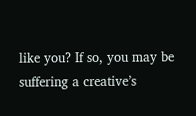like you? If so, you may be suffering a creative’s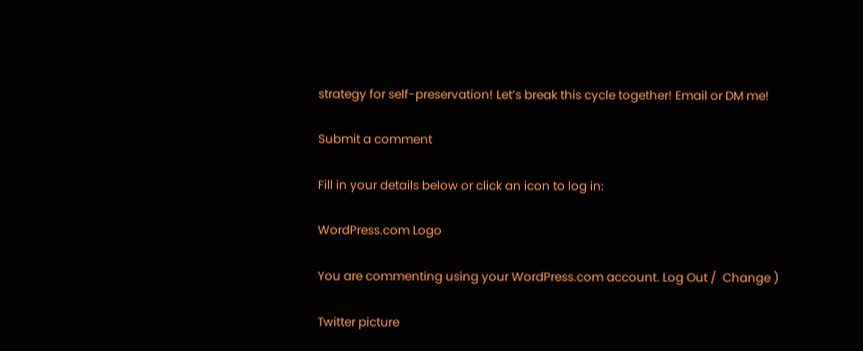strategy for self-preservation! Let’s break this cycle together! Email or DM me!

Submit a comment

Fill in your details below or click an icon to log in:

WordPress.com Logo

You are commenting using your WordPress.com account. Log Out /  Change )

Twitter picture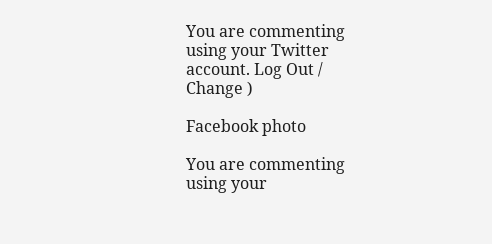You are commenting using your Twitter account. Log Out /  Change )

Facebook photo

You are commenting using your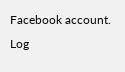Facebook account. Log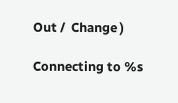Out /  Change )

Connecting to %s